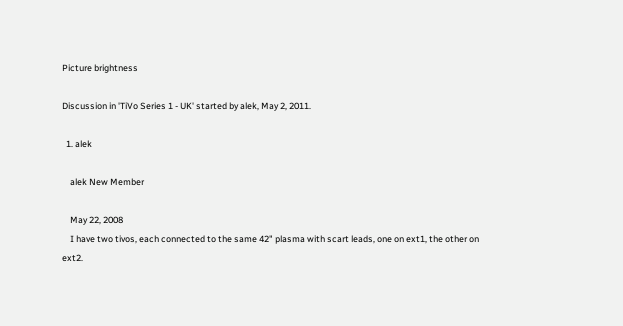Picture brightness

Discussion in 'TiVo Series 1 - UK' started by alek, May 2, 2011.

  1. alek

    alek New Member

    May 22, 2008
    I have two tivos, each connected to the same 42" plasma with scart leads, one on ext1, the other on ext2.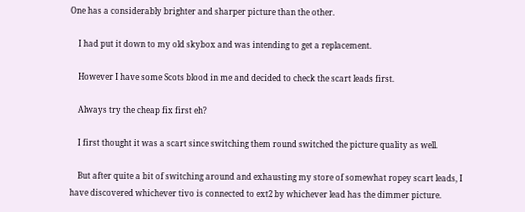One has a considerably brighter and sharper picture than the other.

    I had put it down to my old skybox and was intending to get a replacement.

    However I have some Scots blood in me and decided to check the scart leads first.

    Always try the cheap fix first eh?

    I first thought it was a scart since switching them round switched the picture quality as well.

    But after quite a bit of switching around and exhausting my store of somewhat ropey scart leads, I have discovered whichever tivo is connected to ext2 by whichever lead has the dimmer picture.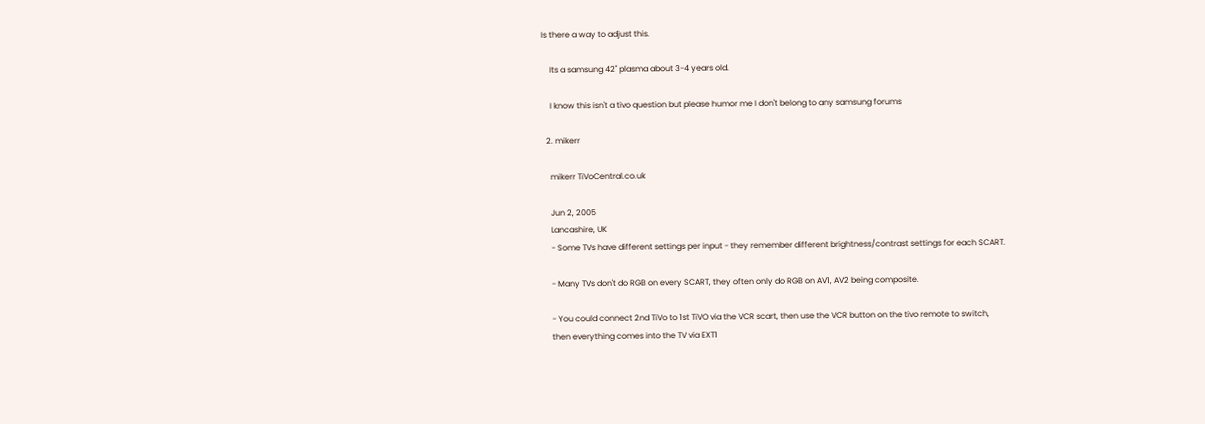Is there a way to adjust this.

    Its a samsung 42" plasma about 3-4 years old.

    I know this isn't a tivo question but please humor me I don't belong to any samsung forums

  2. mikerr

    mikerr TiVoCentral.co.uk

    Jun 2, 2005
    Lancashire, UK
    - Some TVs have different settings per input - they remember different brightness/contrast settings for each SCART.

    - Many TVs don't do RGB on every SCART, they often only do RGB on AV1, AV2 being composite.

    - You could connect 2nd TiVo to 1st TiVO via the VCR scart, then use the VCR button on the tivo remote to switch,
    then everything comes into the TV via EXT1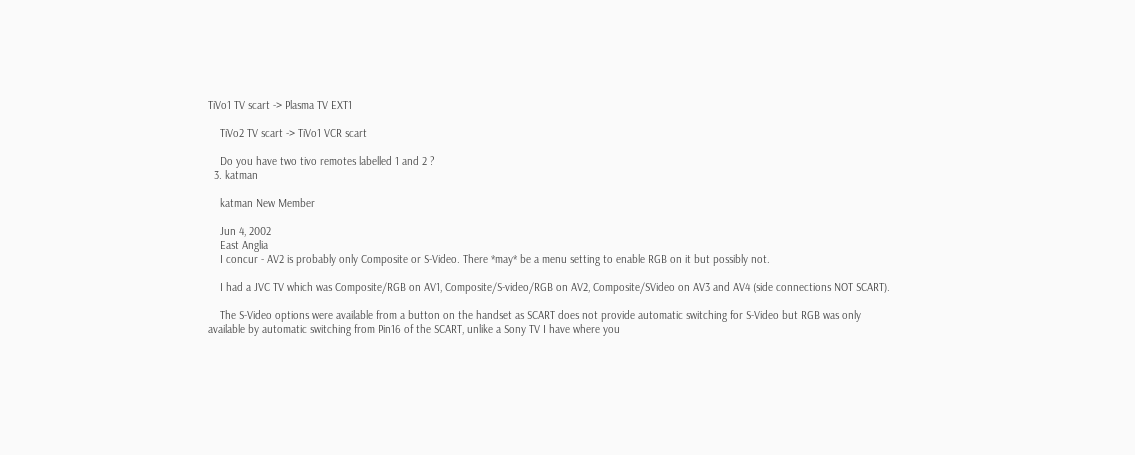TiVo1 TV scart -> Plasma TV EXT1

    TiVo2 TV scart -> TiVo1 VCR scart

    Do you have two tivo remotes labelled 1 and 2 ?
  3. katman

    katman New Member

    Jun 4, 2002
    East Anglia
    I concur - AV2 is probably only Composite or S-Video. There *may* be a menu setting to enable RGB on it but possibly not.

    I had a JVC TV which was Composite/RGB on AV1, Composite/S-video/RGB on AV2, Composite/SVideo on AV3 and AV4 (side connections NOT SCART).

    The S-Video options were available from a button on the handset as SCART does not provide automatic switching for S-Video but RGB was only available by automatic switching from Pin16 of the SCART, unlike a Sony TV I have where you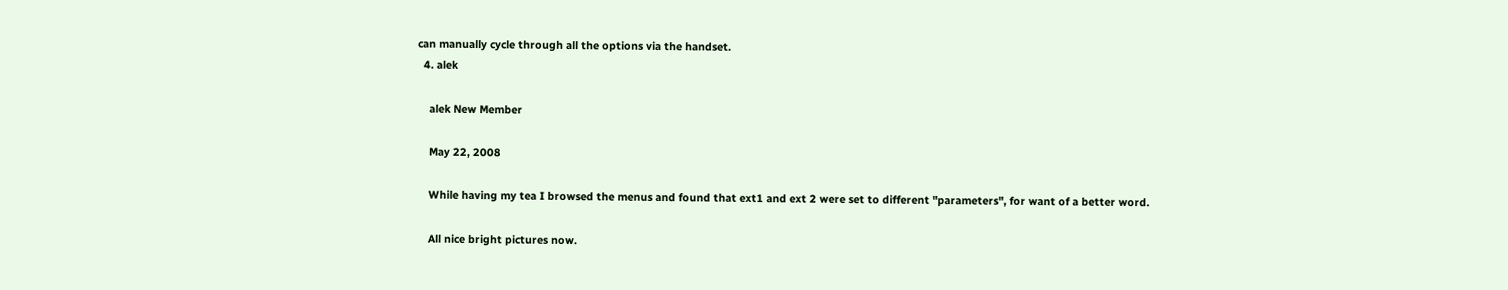can manually cycle through all the options via the handset.
  4. alek

    alek New Member

    May 22, 2008

    While having my tea I browsed the menus and found that ext1 and ext 2 were set to different "parameters", for want of a better word.

    All nice bright pictures now.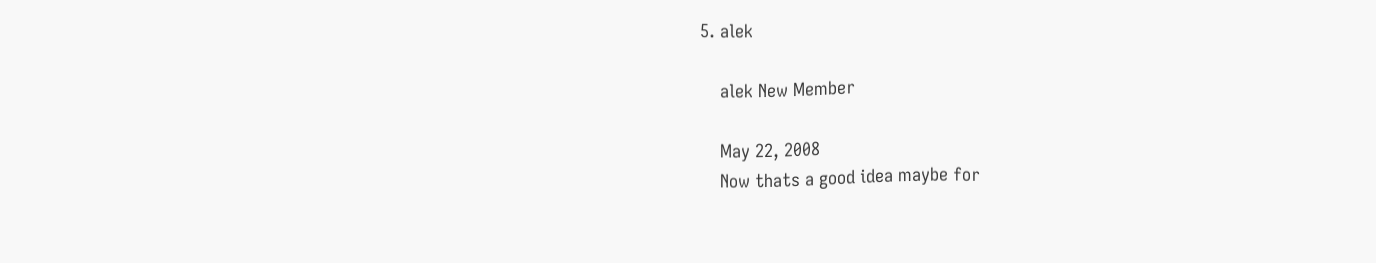5. alek

    alek New Member

    May 22, 2008
    Now thats a good idea maybe for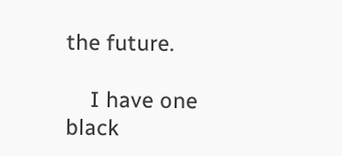the future.

    I have one black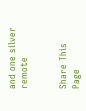and one silver remote


Share This Page